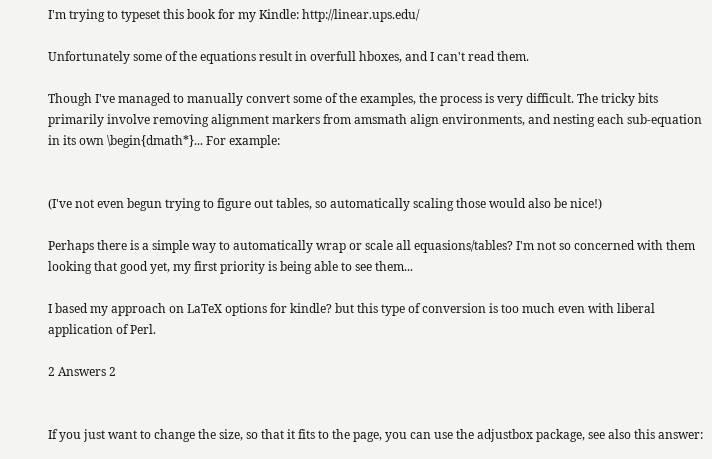I'm trying to typeset this book for my Kindle: http://linear.ups.edu/

Unfortunately some of the equations result in overfull hboxes, and I can't read them.

Though I've managed to manually convert some of the examples, the process is very difficult. The tricky bits primarily involve removing alignment markers from amsmath align environments, and nesting each sub-equation in its own \begin{dmath*}... For example:


(I've not even begun trying to figure out tables, so automatically scaling those would also be nice!)

Perhaps there is a simple way to automatically wrap or scale all equasions/tables? I'm not so concerned with them looking that good yet, my first priority is being able to see them...

I based my approach on LaTeX options for kindle? but this type of conversion is too much even with liberal application of Perl.

2 Answers 2


If you just want to change the size, so that it fits to the page, you can use the adjustbox package, see also this answer: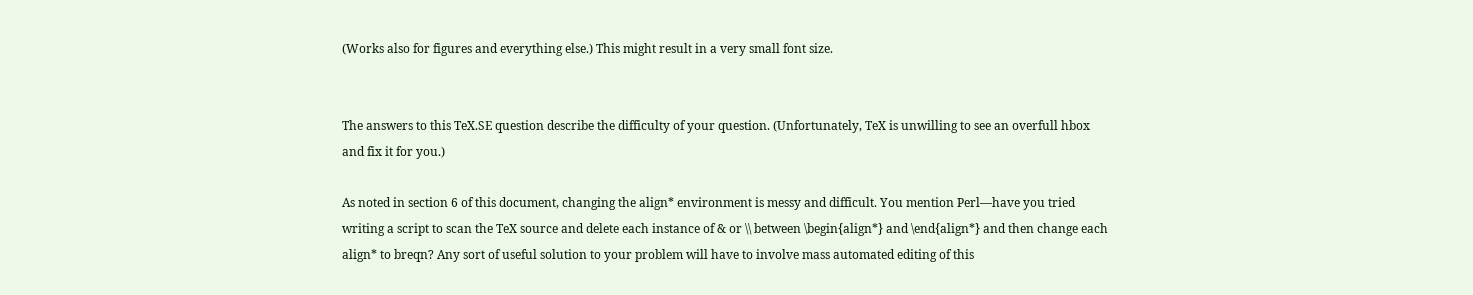(Works also for figures and everything else.) This might result in a very small font size.


The answers to this TeX.SE question describe the difficulty of your question. (Unfortunately, TeX is unwilling to see an overfull hbox and fix it for you.)

As noted in section 6 of this document, changing the align* environment is messy and difficult. You mention Perl—have you tried writing a script to scan the TeX source and delete each instance of & or \\ between \begin{align*} and \end{align*} and then change each align* to breqn? Any sort of useful solution to your problem will have to involve mass automated editing of this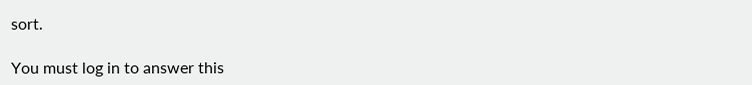sort.

You must log in to answer this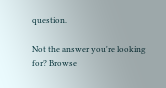question.

Not the answer you're looking for? Browse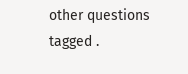other questions tagged .